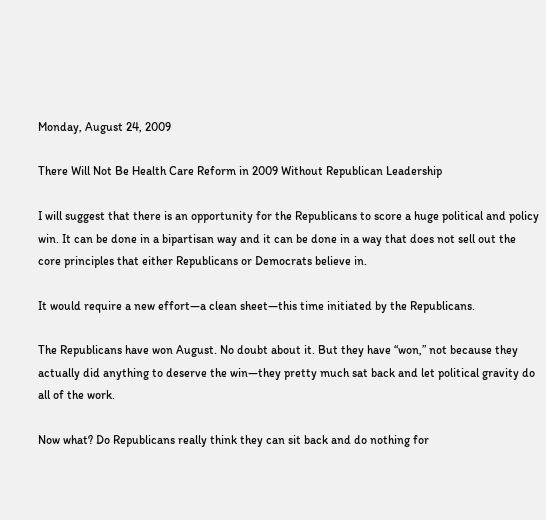Monday, August 24, 2009

There Will Not Be Health Care Reform in 2009 Without Republican Leadership

I will suggest that there is an opportunity for the Republicans to score a huge political and policy win. It can be done in a bipartisan way and it can be done in a way that does not sell out the core principles that either Republicans or Democrats believe in.

It would require a new effort—a clean sheet—this time initiated by the Republicans.

The Republicans have won August. No doubt about it. But they have “won,” not because they actually did anything to deserve the win—they pretty much sat back and let political gravity do all of the work.

Now what? Do Republicans really think they can sit back and do nothing for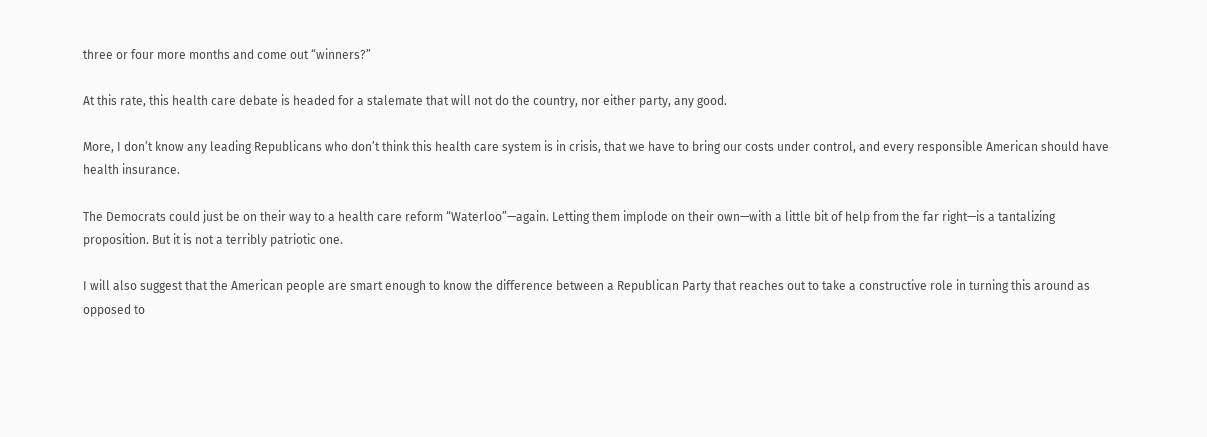three or four more months and come out “winners?”

At this rate, this health care debate is headed for a stalemate that will not do the country, nor either party, any good.

More, I don’t know any leading Republicans who don’t think this health care system is in crisis, that we have to bring our costs under control, and every responsible American should have health insurance.

The Democrats could just be on their way to a health care reform “Waterloo”—again. Letting them implode on their own—with a little bit of help from the far right—is a tantalizing proposition. But it is not a terribly patriotic one.

I will also suggest that the American people are smart enough to know the difference between a Republican Party that reaches out to take a constructive role in turning this around as opposed to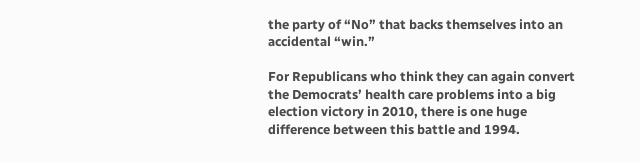the party of “No” that backs themselves into an accidental “win.”

For Republicans who think they can again convert the Democrats’ health care problems into a big election victory in 2010, there is one huge difference between this battle and 1994.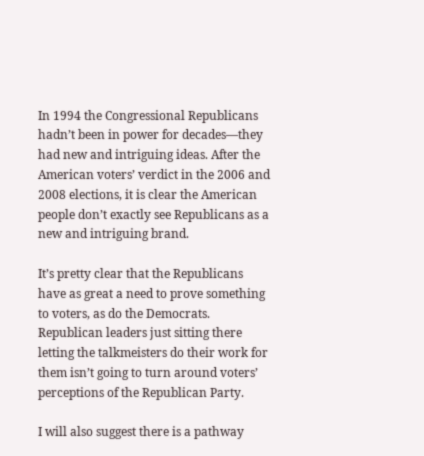In 1994 the Congressional Republicans hadn’t been in power for decades—they had new and intriguing ideas. After the American voters’ verdict in the 2006 and 2008 elections, it is clear the American people don’t exactly see Republicans as a new and intriguing brand.

It’s pretty clear that the Republicans have as great a need to prove something to voters, as do the Democrats. Republican leaders just sitting there letting the talkmeisters do their work for them isn’t going to turn around voters’ perceptions of the Republican Party.

I will also suggest there is a pathway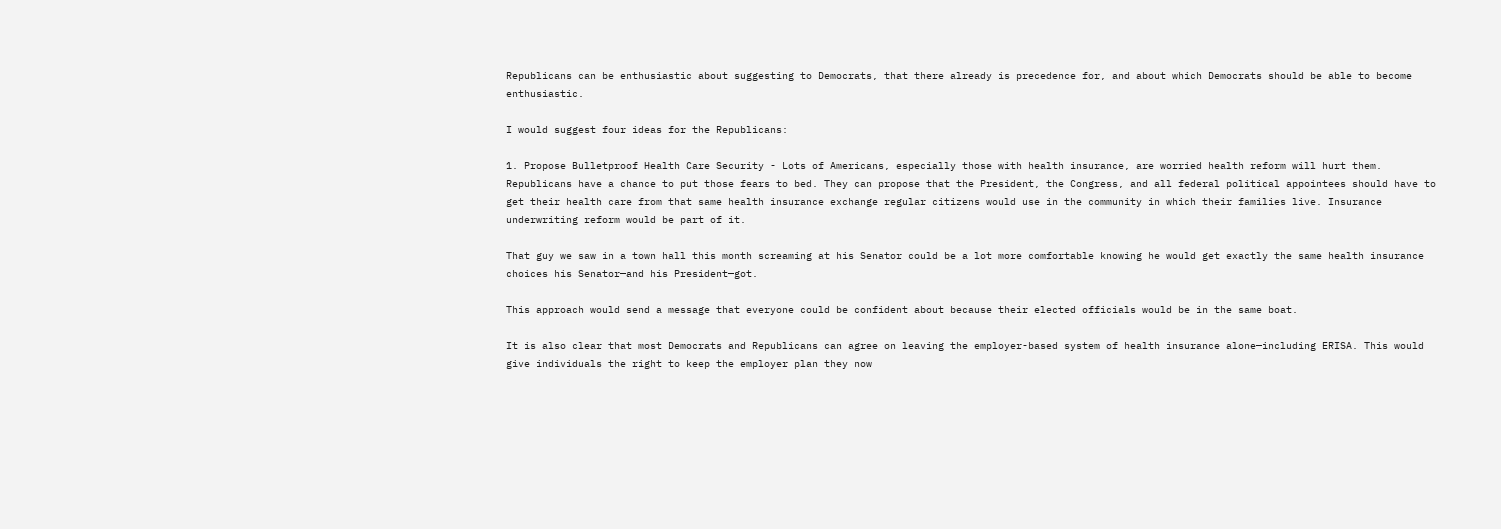Republicans can be enthusiastic about suggesting to Democrats, that there already is precedence for, and about which Democrats should be able to become enthusiastic.

I would suggest four ideas for the Republicans:

1. Propose Bulletproof Health Care Security - Lots of Americans, especially those with health insurance, are worried health reform will hurt them. Republicans have a chance to put those fears to bed. They can propose that the President, the Congress, and all federal political appointees should have to get their health care from that same health insurance exchange regular citizens would use in the community in which their families live. Insurance underwriting reform would be part of it.

That guy we saw in a town hall this month screaming at his Senator could be a lot more comfortable knowing he would get exactly the same health insurance choices his Senator—and his President—got.

This approach would send a message that everyone could be confident about because their elected officials would be in the same boat.

It is also clear that most Democrats and Republicans can agree on leaving the employer-based system of health insurance alone—including ERISA. This would give individuals the right to keep the employer plan they now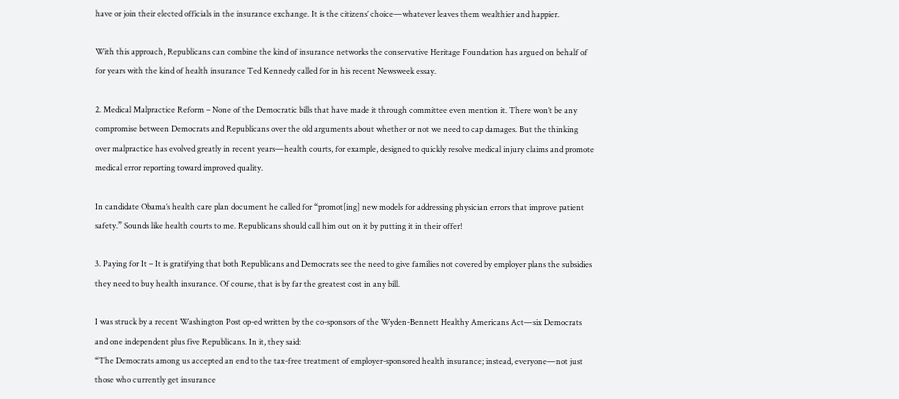have or join their elected officials in the insurance exchange. It is the citizens’ choice—whatever leaves them wealthier and happier.

With this approach, Republicans can combine the kind of insurance networks the conservative Heritage Foundation has argued on behalf of for years with the kind of health insurance Ted Kennedy called for in his recent Newsweek essay.

2. Medical Malpractice Reform – None of the Democratic bills that have made it through committee even mention it. There won’t be any compromise between Democrats and Republicans over the old arguments about whether or not we need to cap damages. But the thinking over malpractice has evolved greatly in recent years—health courts, for example, designed to quickly resolve medical injury claims and promote medical error reporting toward improved quality.

In candidate Obama’s health care plan document he called for “promot[ing] new models for addressing physician errors that improve patient safety.” Sounds like health courts to me. Republicans should call him out on it by putting it in their offer!

3. Paying for It – It is gratifying that both Republicans and Democrats see the need to give families not covered by employer plans the subsidies they need to buy health insurance. Of course, that is by far the greatest cost in any bill.

I was struck by a recent Washington Post op-ed written by the co-sponsors of the Wyden-Bennett Healthy Americans Act—six Democrats and one independent plus five Republicans. In it, they said:
“The Democrats among us accepted an end to the tax-free treatment of employer-sponsored health insurance; instead, everyone—not just those who currently get insurance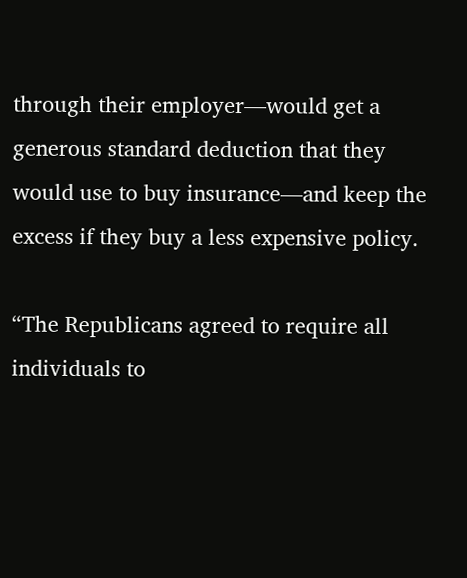through their employer—would get a generous standard deduction that they would use to buy insurance—and keep the excess if they buy a less expensive policy.

“The Republicans agreed to require all individuals to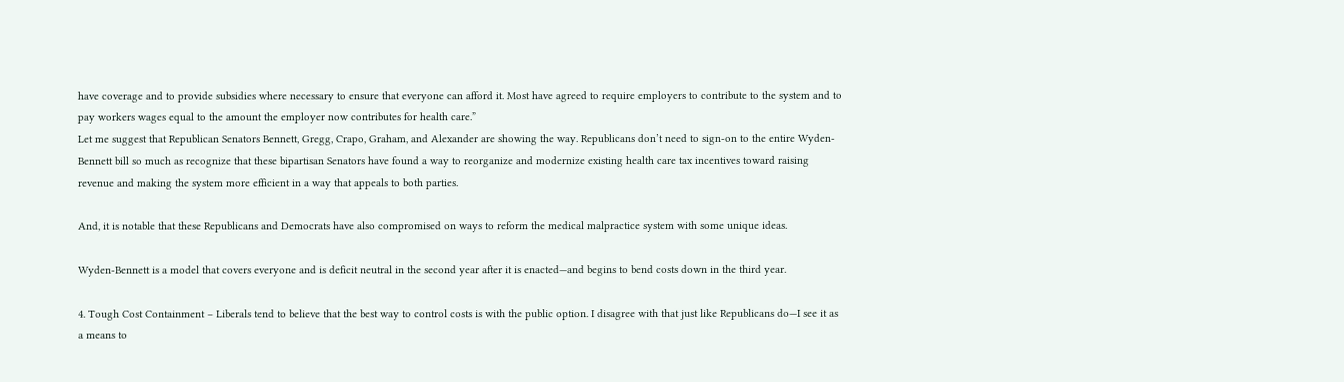have coverage and to provide subsidies where necessary to ensure that everyone can afford it. Most have agreed to require employers to contribute to the system and to pay workers wages equal to the amount the employer now contributes for health care.”
Let me suggest that Republican Senators Bennett, Gregg, Crapo, Graham, and Alexander are showing the way. Republicans don’t need to sign-on to the entire Wyden-Bennett bill so much as recognize that these bipartisan Senators have found a way to reorganize and modernize existing health care tax incentives toward raising revenue and making the system more efficient in a way that appeals to both parties.

And, it is notable that these Republicans and Democrats have also compromised on ways to reform the medical malpractice system with some unique ideas.

Wyden-Bennett is a model that covers everyone and is deficit neutral in the second year after it is enacted—and begins to bend costs down in the third year.

4. Tough Cost Containment – Liberals tend to believe that the best way to control costs is with the public option. I disagree with that just like Republicans do—I see it as a means to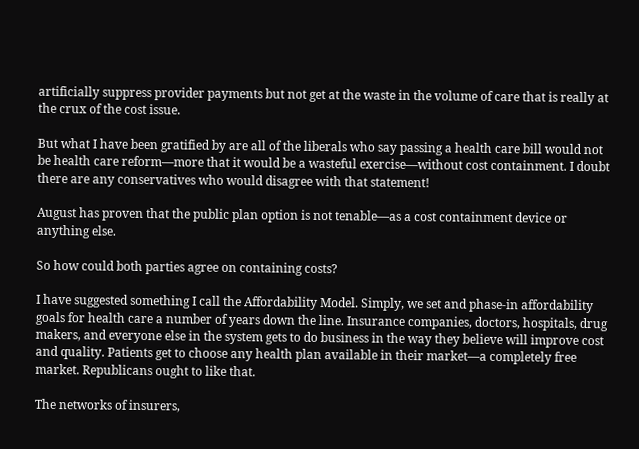artificially suppress provider payments but not get at the waste in the volume of care that is really at the crux of the cost issue.

But what I have been gratified by are all of the liberals who say passing a health care bill would not be health care reform—more that it would be a wasteful exercise—without cost containment. I doubt there are any conservatives who would disagree with that statement!

August has proven that the public plan option is not tenable—as a cost containment device or anything else.

So how could both parties agree on containing costs?

I have suggested something I call the Affordability Model. Simply, we set and phase-in affordability goals for health care a number of years down the line. Insurance companies, doctors, hospitals, drug makers, and everyone else in the system gets to do business in the way they believe will improve cost and quality. Patients get to choose any health plan available in their market—a completely free market. Republicans ought to like that.

The networks of insurers,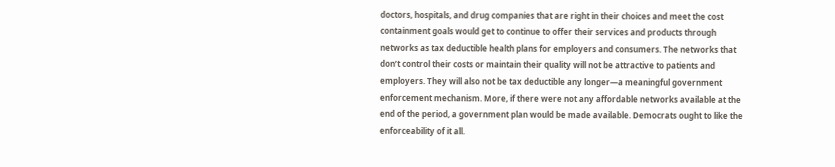doctors, hospitals, and drug companies that are right in their choices and meet the cost containment goals would get to continue to offer their services and products through networks as tax deductible health plans for employers and consumers. The networks that don’t control their costs or maintain their quality will not be attractive to patients and employers. They will also not be tax deductible any longer—a meaningful government enforcement mechanism. More, if there were not any affordable networks available at the end of the period, a government plan would be made available. Democrats ought to like the enforceability of it all.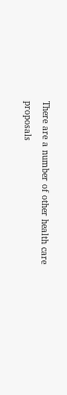There are a number of other health care proposals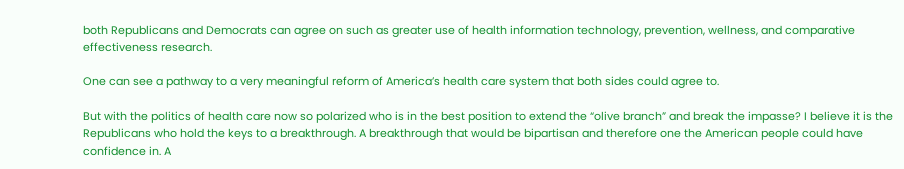both Republicans and Democrats can agree on such as greater use of health information technology, prevention, wellness, and comparative effectiveness research.

One can see a pathway to a very meaningful reform of America’s health care system that both sides could agree to.

But with the politics of health care now so polarized who is in the best position to extend the “olive branch” and break the impasse? I believe it is the Republicans who hold the keys to a breakthrough. A breakthrough that would be bipartisan and therefore one the American people could have confidence in. A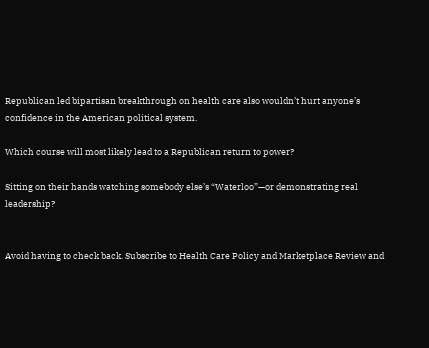Republican led bipartisan breakthrough on health care also wouldn’t hurt anyone’s confidence in the American political system.

Which course will most likely lead to a Republican return to power?

Sitting on their hands watching somebody else’s “Waterloo”—or demonstrating real leadership?


Avoid having to check back. Subscribe to Health Care Policy and Marketplace Review and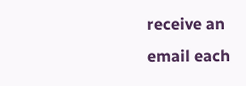receive an email each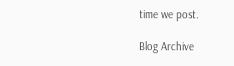time we post.

Blog Archive